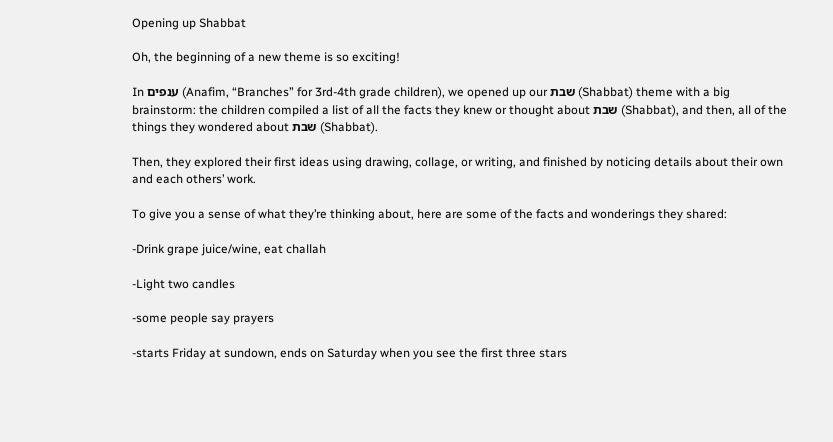Opening up Shabbat

Oh, the beginning of a new theme is so exciting!

In ענפים (Anafim, “Branches” for 3rd-4th grade children), we opened up our שבת (Shabbat) theme with a big brainstorm: the children compiled a list of all the facts they knew or thought about שבת (Shabbat), and then, all of the things they wondered about שבת (Shabbat).

Then, they explored their first ideas using drawing, collage, or writing, and finished by noticing details about their own and each others’ work.

To give you a sense of what they’re thinking about, here are some of the facts and wonderings they shared:

-Drink grape juice/wine, eat challah

-Light two candles

-some people say prayers

-starts Friday at sundown, ends on Saturday when you see the first three stars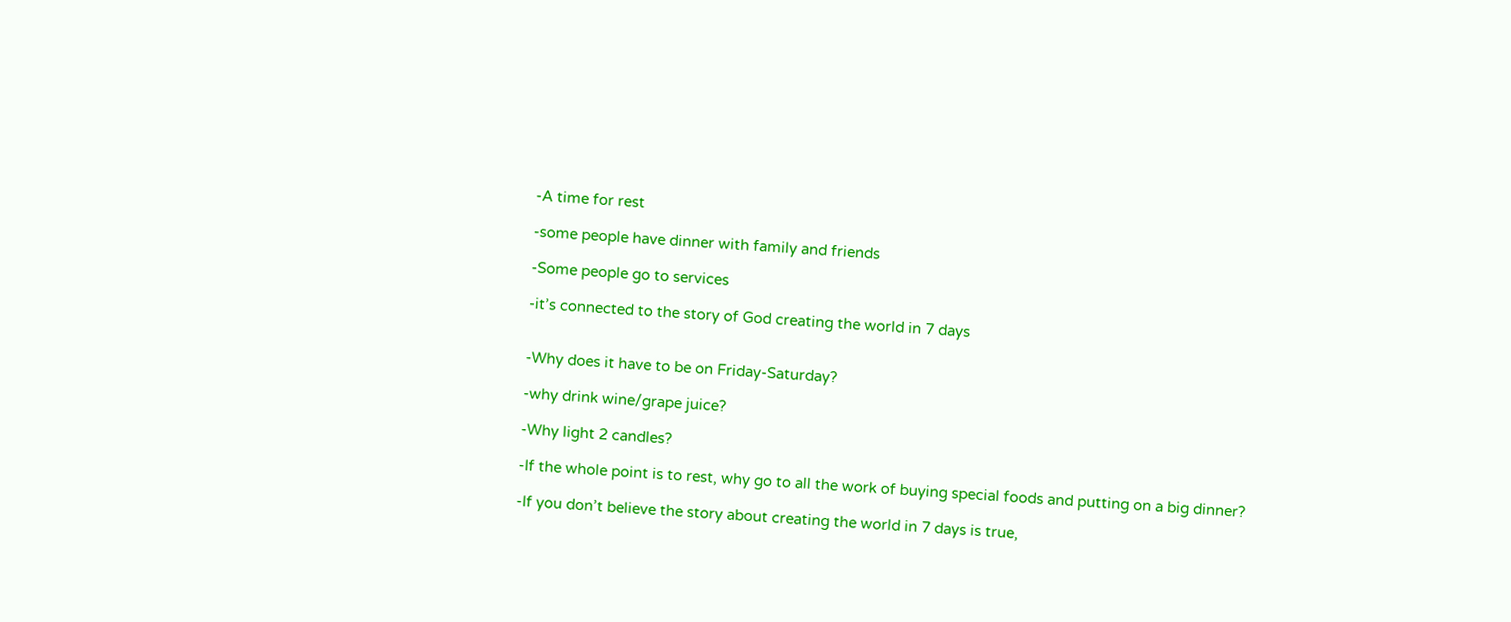-A time for rest

-some people have dinner with family and friends

-Some people go to services

-it’s connected to the story of God creating the world in 7 days


-Why does it have to be on Friday-Saturday?

-why drink wine/grape juice?

-Why light 2 candles?

-If the whole point is to rest, why go to all the work of buying special foods and putting on a big dinner?

-If you don’t believe the story about creating the world in 7 days is true,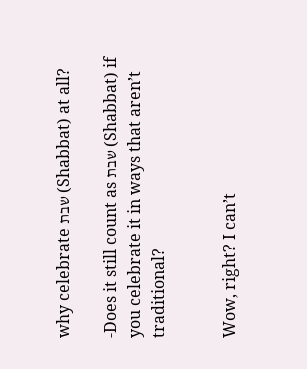why celebrate שבת (Shabbat) at all?

-Does it still count as שבת (Shabbat) if you celebrate it in ways that aren’t traditional?


Wow, right? I can’t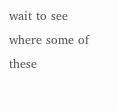wait to see where some of these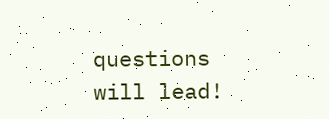questions will lead!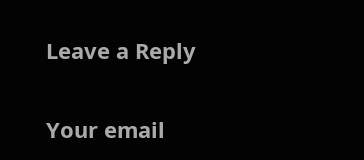Leave a Reply

Your email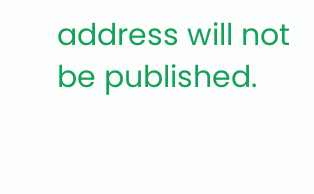address will not be published.